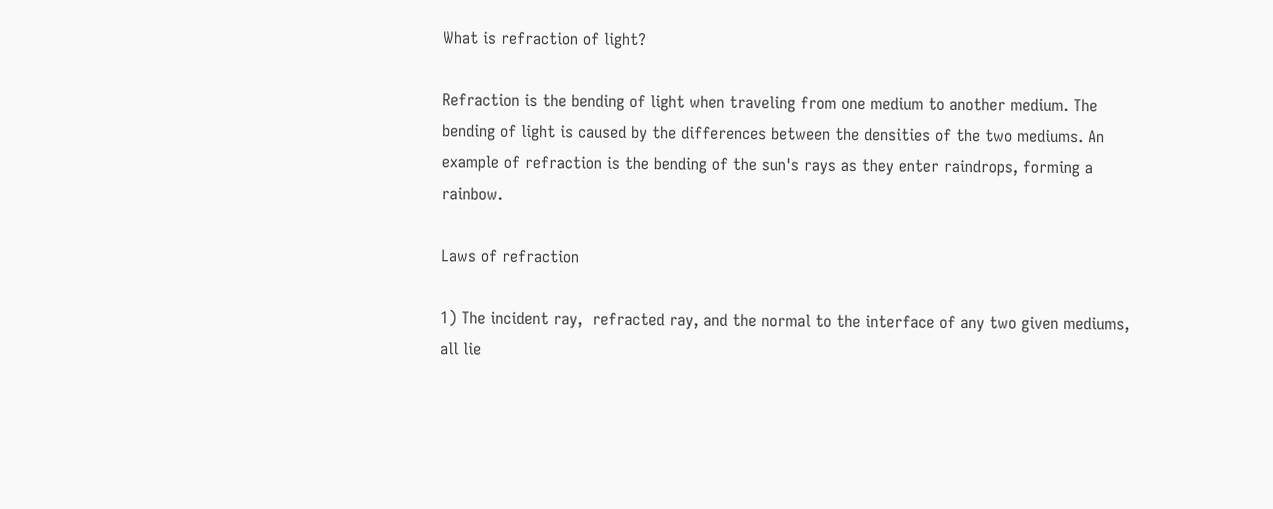What is refraction of light?

Refraction is the bending of light when traveling from one medium to another medium. The bending of light is caused by the differences between the densities of the two mediums. An example of refraction is the bending of the sun's rays as they enter raindrops, forming a rainbow.

Laws of refraction

1) The incident ray,  refracted ray, and the normal to the interface of any two given mediums, all lie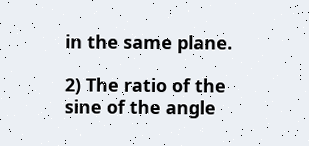in the same plane.

2) The ratio of the sine of the angle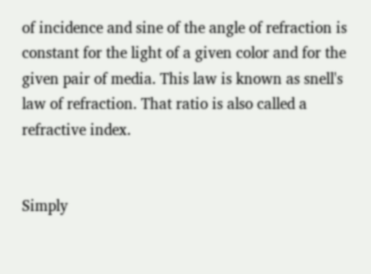of incidence and sine of the angle of refraction is constant for the light of a given color and for the given pair of media. This law is known as snell's law of refraction. That ratio is also called a refractive index.


Simply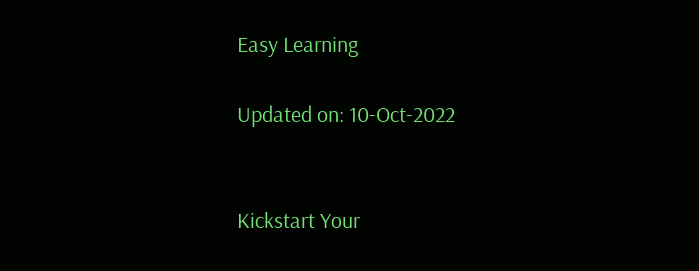Easy Learning

Updated on: 10-Oct-2022


Kickstart Your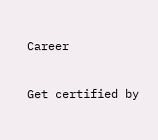Career

Get certified by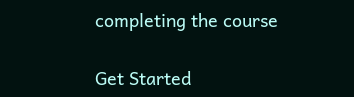completing the course

Get Started